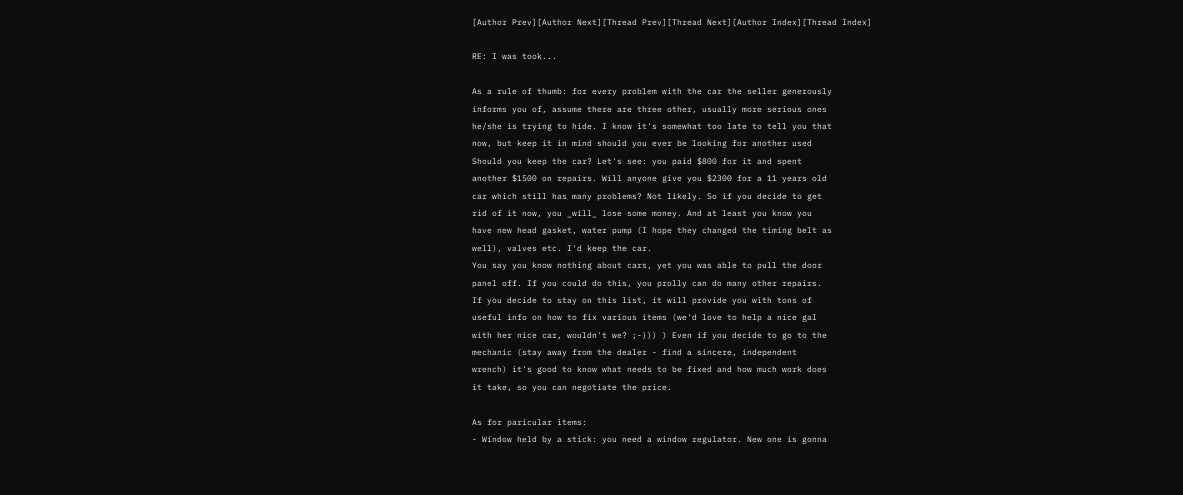[Author Prev][Author Next][Thread Prev][Thread Next][Author Index][Thread Index]

RE: I was took...

As a rule of thumb: for every problem with the car the seller generously
informs you of, assume there are three other, usually more serious ones
he/she is trying to hide. I know it's somewhat too late to tell you that
now, but keep it in mind should you ever be looking for another used
Should you keep the car? Let's see: you paid $800 for it and spent
another $1500 on repairs. Will anyone give you $2300 for a 11 years old
car which still has many problems? Not likely. So if you decide to get
rid of it now, you _will_ lose some money. And at least you know you
have new head gasket, water pump (I hope they changed the timing belt as
well), valves etc. I'd keep the car.
You say you know nothing about cars, yet you was able to pull the door
panel off. If you could do this, you prolly can do many other repairs.
If you decide to stay on this list, it will provide you with tons of
useful info on how to fix various items (we'd love to help a nice gal
with her nice car, wouldn't we? ;-))) ) Even if you decide to go to the
mechanic (stay away from the dealer - find a sincere, independent
wrench) it's good to know what needs to be fixed and how much work does
it take, so you can negotiate the price.

As for paricular items:
- Window held by a stick: you need a window regulator. New one is gonna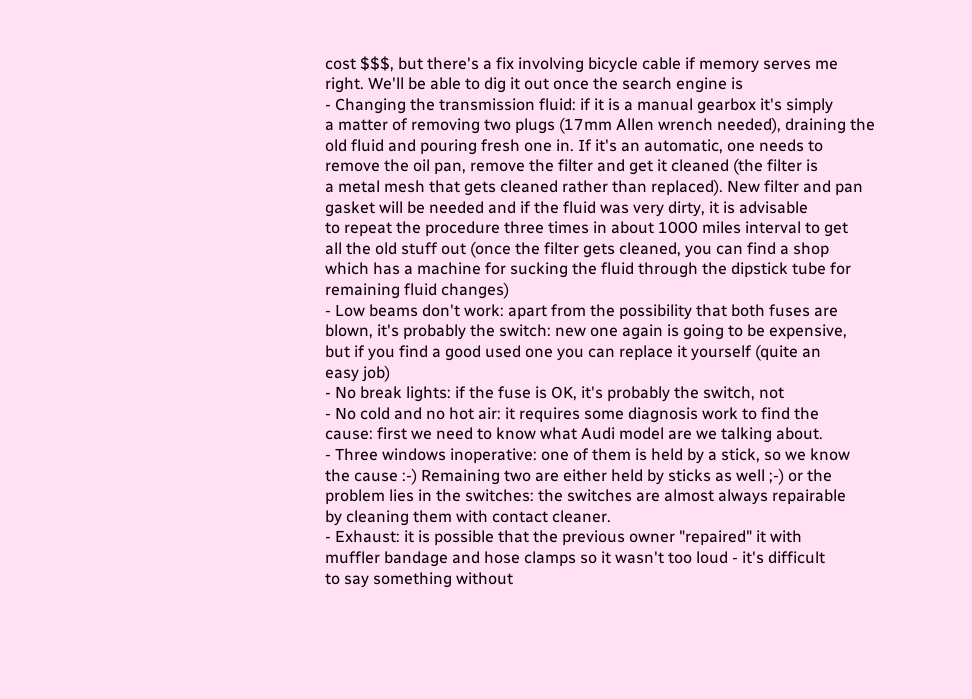cost $$$, but there's a fix involving bicycle cable if memory serves me
right. We'll be able to dig it out once the search engine is
- Changing the transmission fluid: if it is a manual gearbox it's simply
a matter of removing two plugs (17mm Allen wrench needed), draining the
old fluid and pouring fresh one in. If it's an automatic, one needs to
remove the oil pan, remove the filter and get it cleaned (the filter is
a metal mesh that gets cleaned rather than replaced). New filter and pan
gasket will be needed and if the fluid was very dirty, it is advisable
to repeat the procedure three times in about 1000 miles interval to get
all the old stuff out (once the filter gets cleaned, you can find a shop
which has a machine for sucking the fluid through the dipstick tube for
remaining fluid changes)
- Low beams don't work: apart from the possibility that both fuses are
blown, it's probably the switch: new one again is going to be expensive,
but if you find a good used one you can replace it yourself (quite an
easy job)
- No break lights: if the fuse is OK, it's probably the switch, not
- No cold and no hot air: it requires some diagnosis work to find the
cause: first we need to know what Audi model are we talking about.
- Three windows inoperative: one of them is held by a stick, so we know
the cause :-) Remaining two are either held by sticks as well ;-) or the
problem lies in the switches: the switches are almost always repairable
by cleaning them with contact cleaner.
- Exhaust: it is possible that the previous owner "repaired" it with
muffler bandage and hose clamps so it wasn't too loud - it's difficult
to say something without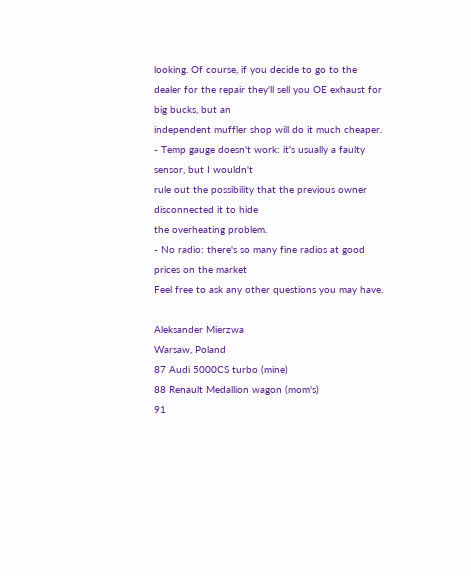looking. Of course, if you decide to go to the
dealer for the repair they'll sell you OE exhaust for big bucks, but an
independent muffler shop will do it much cheaper.
- Temp gauge doesn't work: it's usually a faulty sensor, but I wouldn't
rule out the possibility that the previous owner disconnected it to hide
the overheating problem.
- No radio: there's so many fine radios at good prices on the market
Feel free to ask any other questions you may have.

Aleksander Mierzwa
Warsaw, Poland
87 Audi 5000CS turbo (mine)
88 Renault Medallion wagon (mom's)
91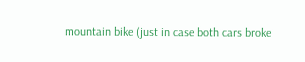mountain bike (just in case both cars broke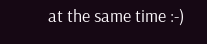at the same time :-)